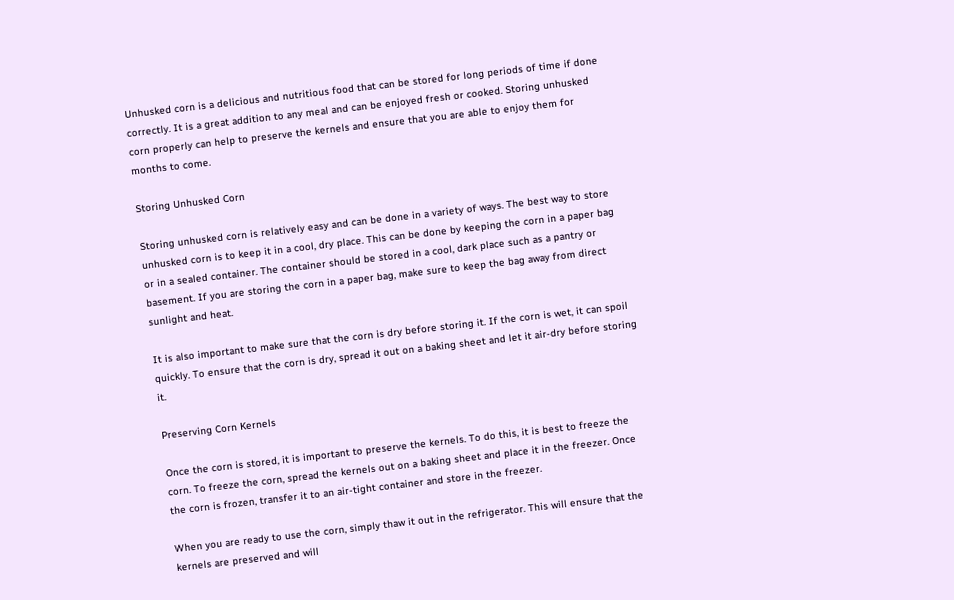Unhusked corn is a delicious and nutritious food that can be stored for long periods of time if done correctly. It is a great addition to any meal and can be enjoyed fresh or cooked. Storing unhusked corn properly can help to preserve the kernels and ensure that you are able to enjoy them for months to come.

Storing Unhusked Corn

Storing unhusked corn is relatively easy and can be done in a variety of ways. The best way to store unhusked corn is to keep it in a cool, dry place. This can be done by keeping the corn in a paper bag or in a sealed container. The container should be stored in a cool, dark place such as a pantry or basement. If you are storing the corn in a paper bag, make sure to keep the bag away from direct sunlight and heat.

It is also important to make sure that the corn is dry before storing it. If the corn is wet, it can spoil quickly. To ensure that the corn is dry, spread it out on a baking sheet and let it air-dry before storing it.

Preserving Corn Kernels

Once the corn is stored, it is important to preserve the kernels. To do this, it is best to freeze the corn. To freeze the corn, spread the kernels out on a baking sheet and place it in the freezer. Once the corn is frozen, transfer it to an air-tight container and store in the freezer.

When you are ready to use the corn, simply thaw it out in the refrigerator. This will ensure that the kernels are preserved and will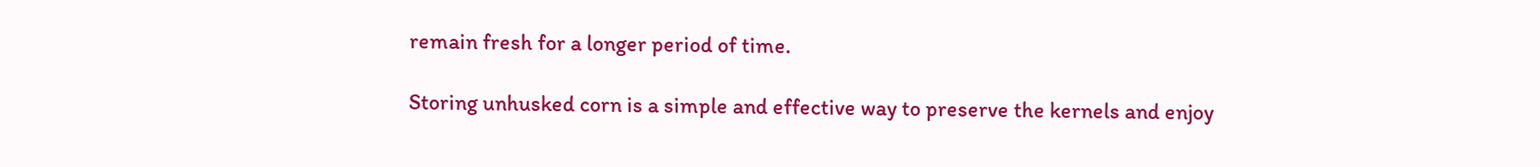remain fresh for a longer period of time.

Storing unhusked corn is a simple and effective way to preserve the kernels and enjoy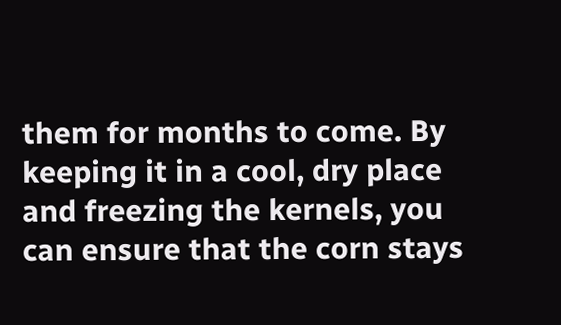them for months to come. By keeping it in a cool, dry place and freezing the kernels, you can ensure that the corn stays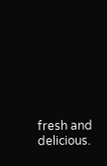fresh and delicious.